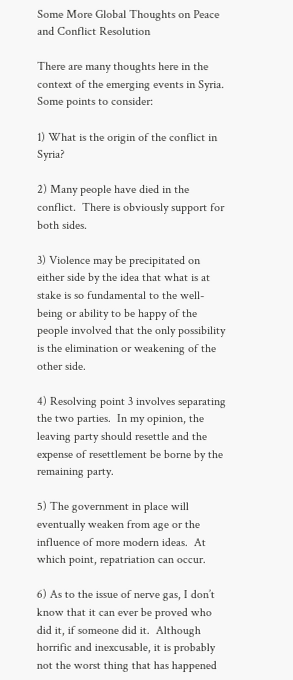Some More Global Thoughts on Peace and Conflict Resolution

There are many thoughts here in the context of the emerging events in Syria.  Some points to consider:

1) What is the origin of the conflict in Syria?

2) Many people have died in the conflict.  There is obviously support for both sides.

3) Violence may be precipitated on either side by the idea that what is at stake is so fundamental to the well-being or ability to be happy of the people involved that the only possibility is the elimination or weakening of the other side.

4) Resolving point 3 involves separating the two parties.  In my opinion, the leaving party should resettle and the expense of resettlement be borne by the remaining party.

5) The government in place will eventually weaken from age or the influence of more modern ideas.  At which point, repatriation can occur.

6) As to the issue of nerve gas, I don’t know that it can ever be proved who did it, if someone did it.  Although horrific and inexcusable, it is probably not the worst thing that has happened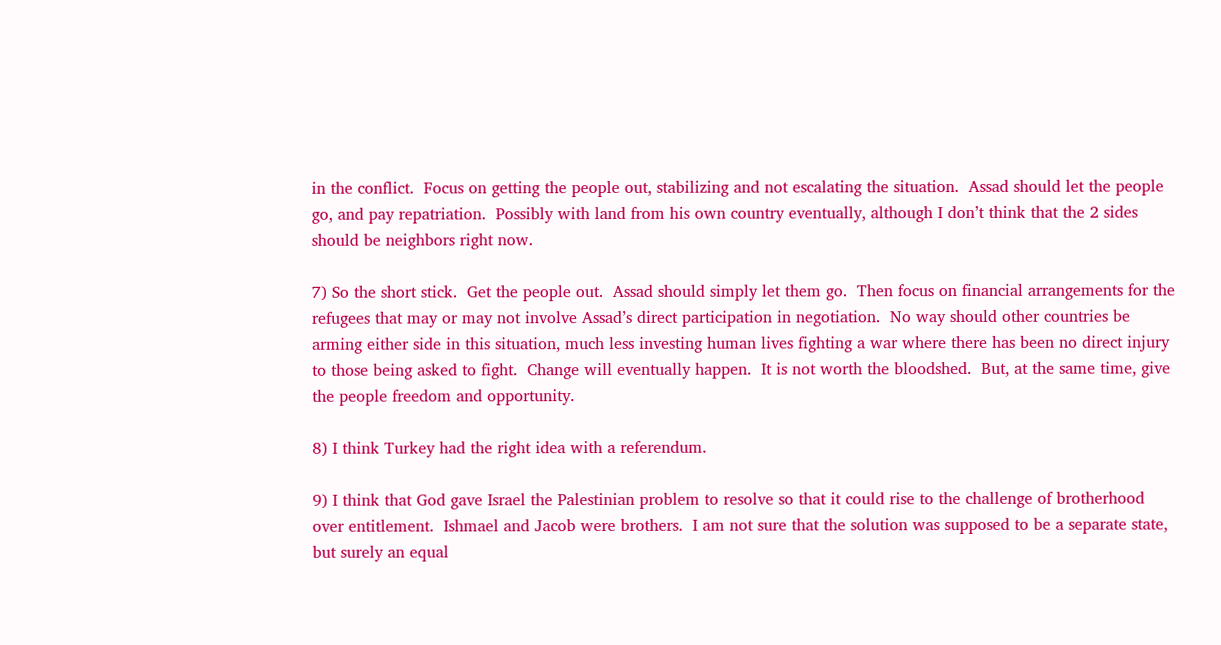in the conflict.  Focus on getting the people out, stabilizing and not escalating the situation.  Assad should let the people go, and pay repatriation.  Possibly with land from his own country eventually, although I don’t think that the 2 sides should be neighbors right now.

7) So the short stick.  Get the people out.  Assad should simply let them go.  Then focus on financial arrangements for the refugees that may or may not involve Assad’s direct participation in negotiation.  No way should other countries be arming either side in this situation, much less investing human lives fighting a war where there has been no direct injury to those being asked to fight.  Change will eventually happen.  It is not worth the bloodshed.  But, at the same time, give the people freedom and opportunity.

8) I think Turkey had the right idea with a referendum.

9) I think that God gave Israel the Palestinian problem to resolve so that it could rise to the challenge of brotherhood over entitlement.  Ishmael and Jacob were brothers.  I am not sure that the solution was supposed to be a separate state, but surely an equal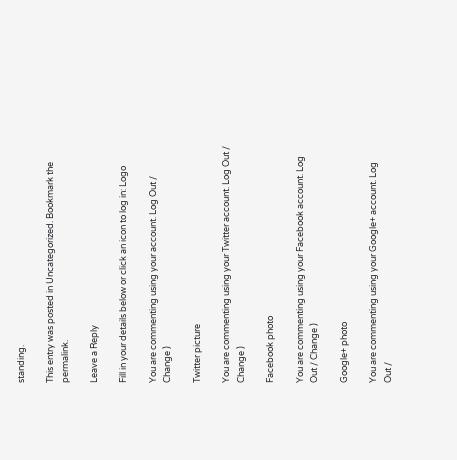standing.

This entry was posted in Uncategorized. Bookmark the permalink.

Leave a Reply

Fill in your details below or click an icon to log in: Logo

You are commenting using your account. Log Out / Change )

Twitter picture

You are commenting using your Twitter account. Log Out / Change )

Facebook photo

You are commenting using your Facebook account. Log Out / Change )

Google+ photo

You are commenting using your Google+ account. Log Out /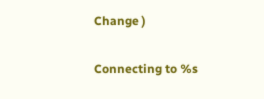Change )

Connecting to %s